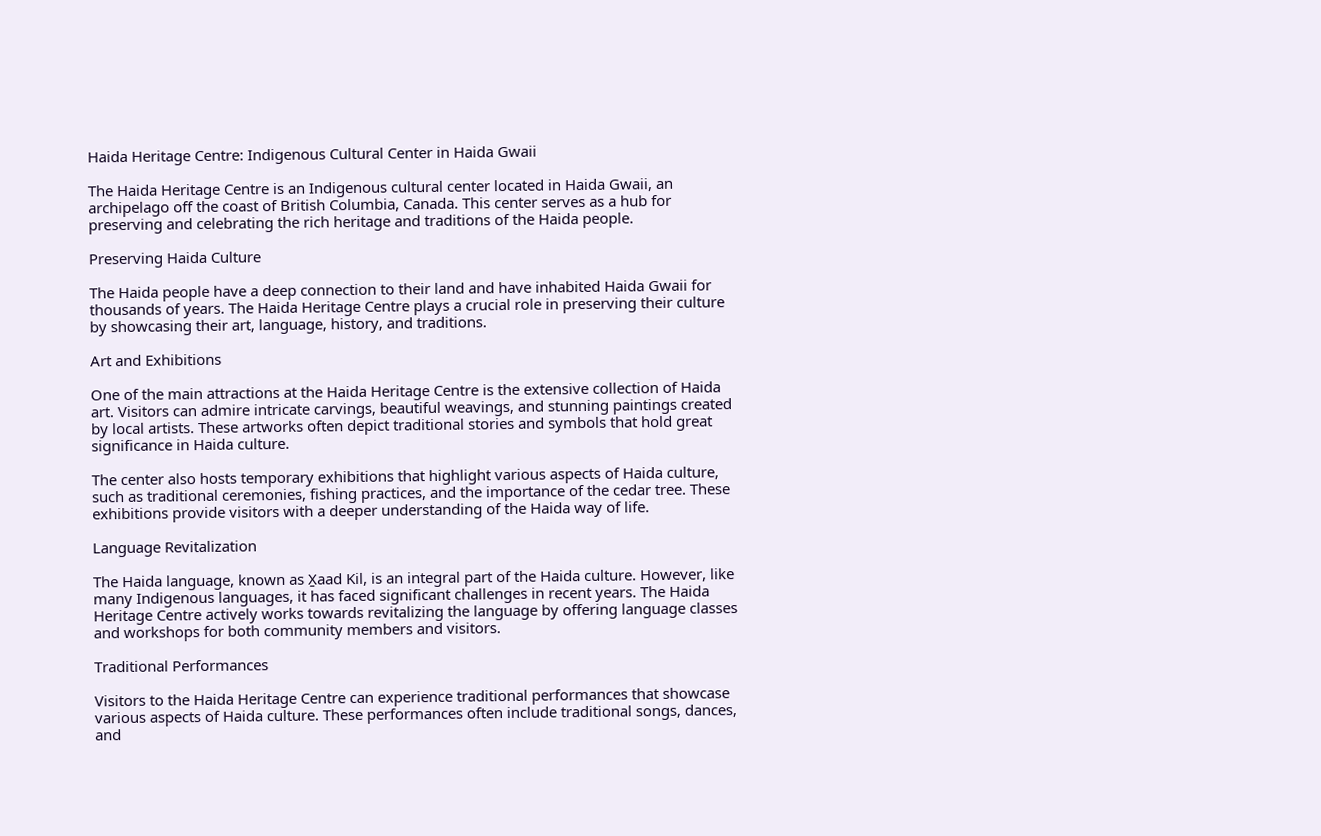Haida Heritage Centre: Indigenous Cultural Center in Haida Gwaii

The Haida Heritage Centre is an Indigenous cultural center located in Haida Gwaii, an archipelago off the coast of British Columbia, Canada. This center serves as a hub for preserving and celebrating the rich heritage and traditions of the Haida people.

Preserving Haida Culture

The Haida people have a deep connection to their land and have inhabited Haida Gwaii for thousands of years. The Haida Heritage Centre plays a crucial role in preserving their culture by showcasing their art, language, history, and traditions.

Art and Exhibitions

One of the main attractions at the Haida Heritage Centre is the extensive collection of Haida art. Visitors can admire intricate carvings, beautiful weavings, and stunning paintings created by local artists. These artworks often depict traditional stories and symbols that hold great significance in Haida culture.

The center also hosts temporary exhibitions that highlight various aspects of Haida culture, such as traditional ceremonies, fishing practices, and the importance of the cedar tree. These exhibitions provide visitors with a deeper understanding of the Haida way of life.

Language Revitalization

The Haida language, known as X̱aad Kil, is an integral part of the Haida culture. However, like many Indigenous languages, it has faced significant challenges in recent years. The Haida Heritage Centre actively works towards revitalizing the language by offering language classes and workshops for both community members and visitors.

Traditional Performances

Visitors to the Haida Heritage Centre can experience traditional performances that showcase various aspects of Haida culture. These performances often include traditional songs, dances, and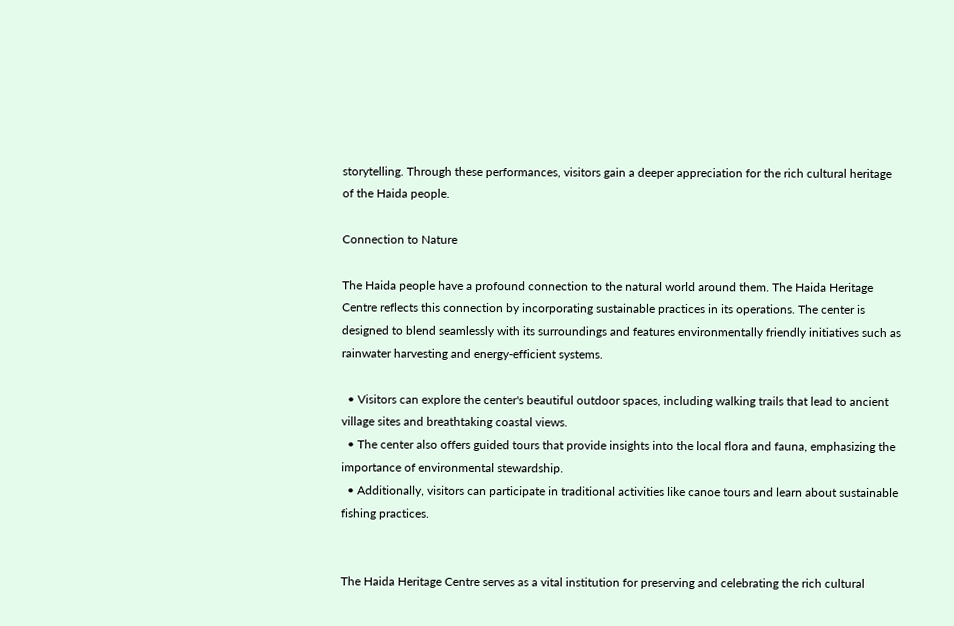storytelling. Through these performances, visitors gain a deeper appreciation for the rich cultural heritage of the Haida people.

Connection to Nature

The Haida people have a profound connection to the natural world around them. The Haida Heritage Centre reflects this connection by incorporating sustainable practices in its operations. The center is designed to blend seamlessly with its surroundings and features environmentally friendly initiatives such as rainwater harvesting and energy-efficient systems.

  • Visitors can explore the center's beautiful outdoor spaces, including walking trails that lead to ancient village sites and breathtaking coastal views.
  • The center also offers guided tours that provide insights into the local flora and fauna, emphasizing the importance of environmental stewardship.
  • Additionally, visitors can participate in traditional activities like canoe tours and learn about sustainable fishing practices.


The Haida Heritage Centre serves as a vital institution for preserving and celebrating the rich cultural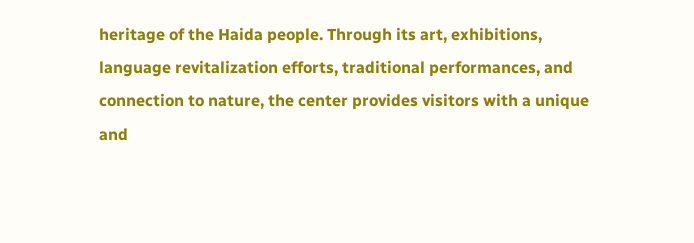heritage of the Haida people. Through its art, exhibitions, language revitalization efforts, traditional performances, and connection to nature, the center provides visitors with a unique and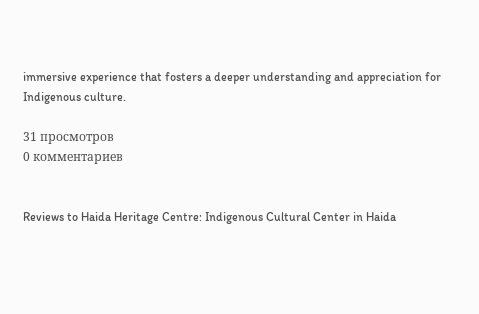immersive experience that fosters a deeper understanding and appreciation for Indigenous culture.

31 просмотров
0 комментариев


Reviews to Haida Heritage Centre: Indigenous Cultural Center in Haida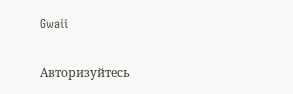Gwaii

Авторизуйтесь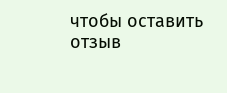чтобы оставить отзыв